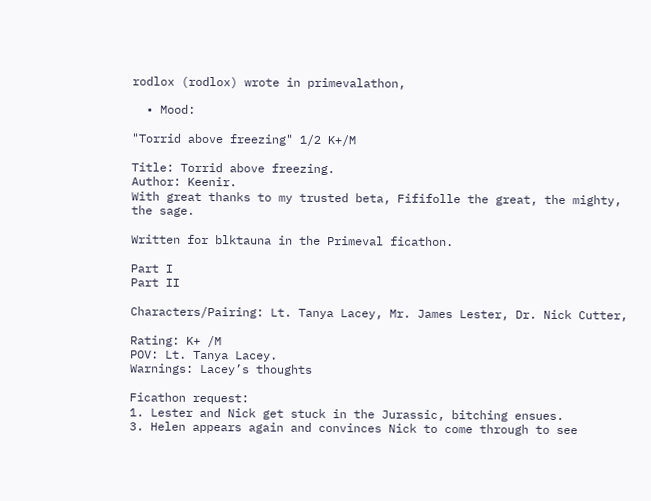rodlox (rodlox) wrote in primevalathon,

  • Mood:

"Torrid above freezing" 1/2 K+/M

Title: Torrid above freezing.
Author: Keenir.
With great thanks to my trusted beta, Fififolle the great, the mighty, the sage.

Written for blktauna in the Primeval ficathon.

Part I
Part II

Characters/Pairing: Lt. Tanya Lacey, Mr. James Lester, Dr. Nick Cutter,

Rating: K+ /M
POV: Lt. Tanya Lacey.
Warnings: Lacey’s thoughts

Ficathon request:
1. Lester and Nick get stuck in the Jurassic, bitching ensues.
3. Helen appears again and convinces Nick to come through to see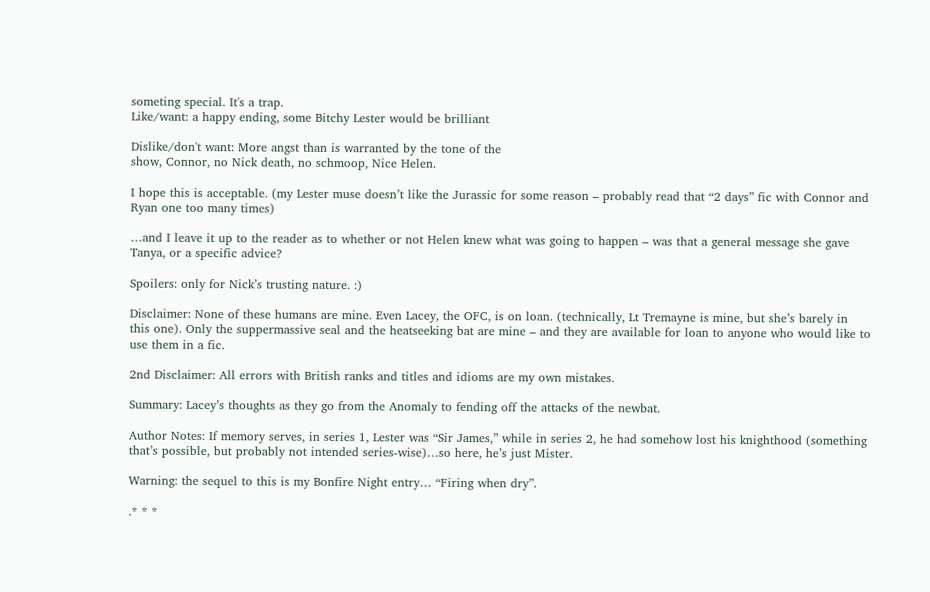someting special. It's a trap.
Like/want: a happy ending, some Bitchy Lester would be brilliant

Dislike/don't want: More angst than is warranted by the tone of the
show, Connor, no Nick death, no schmoop, Nice Helen.

I hope this is acceptable. (my Lester muse doesn’t like the Jurassic for some reason – probably read that “2 days” fic with Connor and Ryan one too many times)

…and I leave it up to the reader as to whether or not Helen knew what was going to happen – was that a general message she gave Tanya, or a specific advice?

Spoilers: only for Nick’s trusting nature. :)

Disclaimer: None of these humans are mine. Even Lacey, the OFC, is on loan. (technically, Lt Tremayne is mine, but she’s barely in this one). Only the suppermassive seal and the heatseeking bat are mine – and they are available for loan to anyone who would like to use them in a fic.

2nd Disclaimer: All errors with British ranks and titles and idioms are my own mistakes.

Summary: Lacey’s thoughts as they go from the Anomaly to fending off the attacks of the newbat.

Author Notes: If memory serves, in series 1, Lester was “Sir James,” while in series 2, he had somehow lost his knighthood (something that’s possible, but probably not intended series-wise)…so here, he’s just Mister.

Warning: the sequel to this is my Bonfire Night entry… “Firing when dry”.

.* * *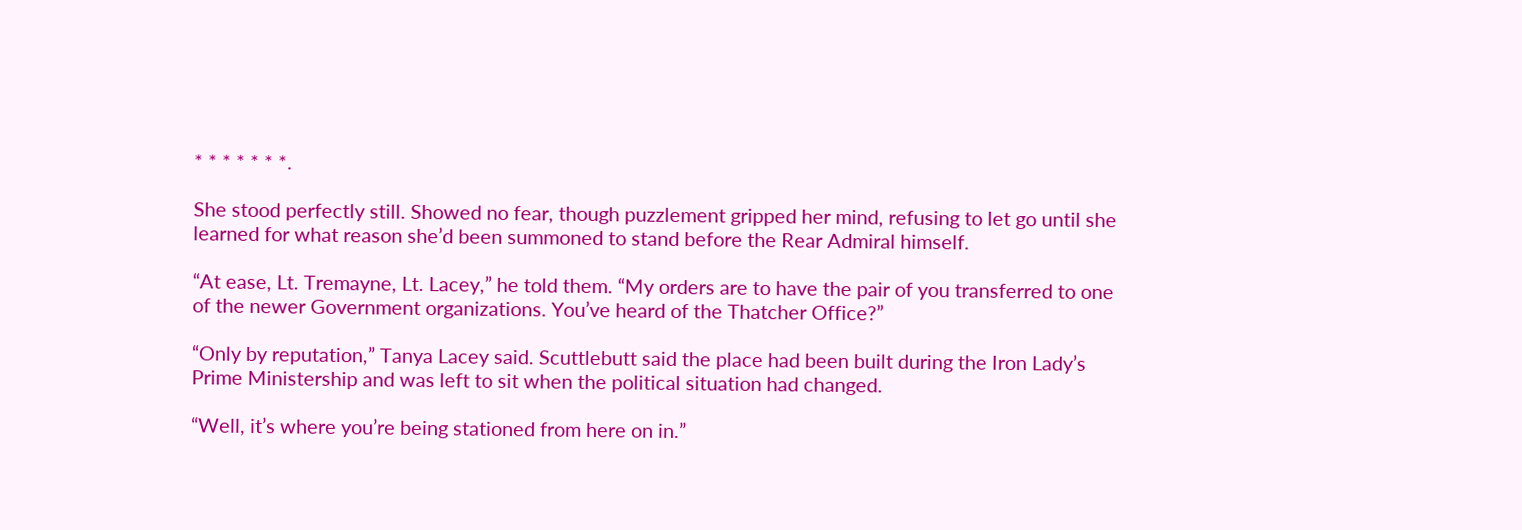* * * * * * *.

She stood perfectly still. Showed no fear, though puzzlement gripped her mind, refusing to let go until she learned for what reason she’d been summoned to stand before the Rear Admiral himself.

“At ease, Lt. Tremayne, Lt. Lacey,” he told them. “My orders are to have the pair of you transferred to one of the newer Government organizations. You’ve heard of the Thatcher Office?”

“Only by reputation,” Tanya Lacey said. Scuttlebutt said the place had been built during the Iron Lady’s Prime Ministership and was left to sit when the political situation had changed.

“Well, it’s where you’re being stationed from here on in.”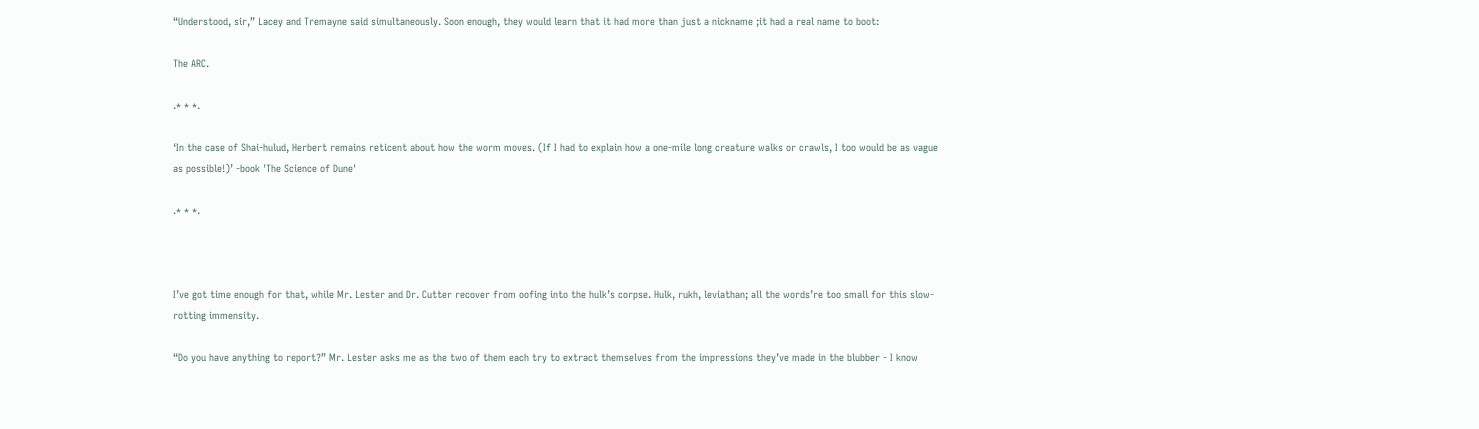“Understood, sir,” Lacey and Tremayne said simultaneously. Soon enough, they would learn that it had more than just a nickname ;it had a real name to boot:

The ARC.

.* * *.

‘In the case of Shai-hulud, Herbert remains reticent about how the worm moves. (If I had to explain how a one-mile long creature walks or crawls, I too would be as vague as possible!)’ -book 'The Science of Dune'

.* * *.



I’ve got time enough for that, while Mr. Lester and Dr. Cutter recover from oofing into the hulk’s corpse. Hulk, rukh, leviathan; all the words’re too small for this slow-rotting immensity.

“Do you have anything to report?” Mr. Lester asks me as the two of them each try to extract themselves from the impressions they’ve made in the blubber - I know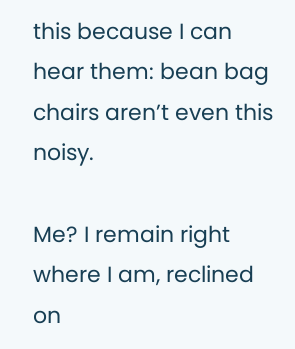this because I can hear them: bean bag chairs aren’t even this noisy.

Me? I remain right where I am, reclined on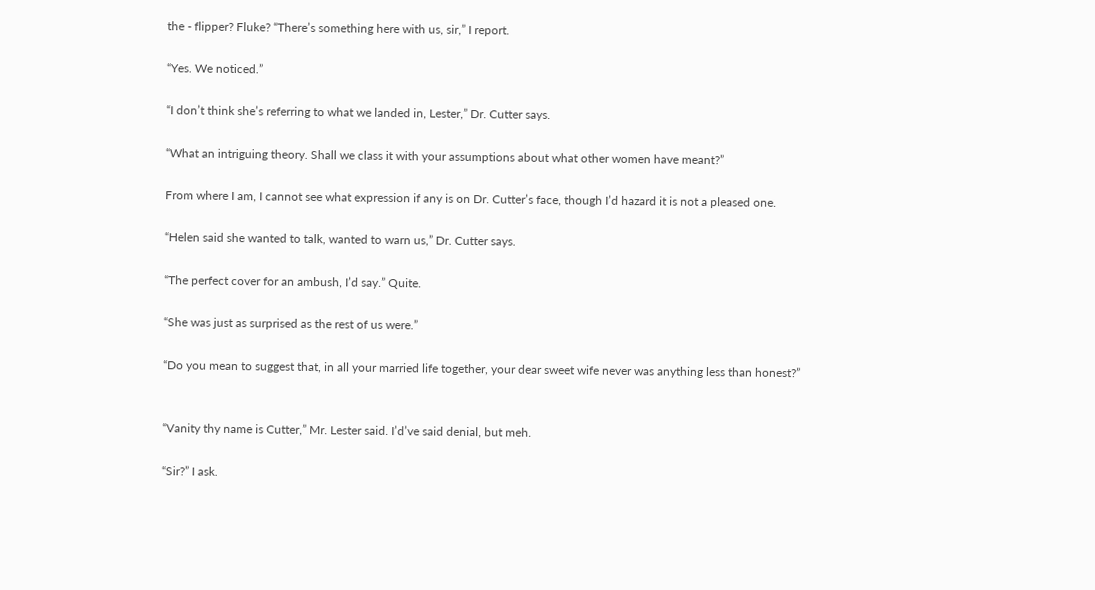the - flipper? Fluke? “There’s something here with us, sir,” I report.

“Yes. We noticed.”

“I don’t think she’s referring to what we landed in, Lester,” Dr. Cutter says.

“What an intriguing theory. Shall we class it with your assumptions about what other women have meant?”

From where I am, I cannot see what expression if any is on Dr. Cutter’s face, though I’d hazard it is not a pleased one.

“Helen said she wanted to talk, wanted to warn us,” Dr. Cutter says.

“The perfect cover for an ambush, I’d say.” Quite.

“She was just as surprised as the rest of us were.”

“Do you mean to suggest that, in all your married life together, your dear sweet wife never was anything less than honest?”


“Vanity thy name is Cutter,” Mr. Lester said. I’d’ve said denial, but meh.

“Sir?” I ask.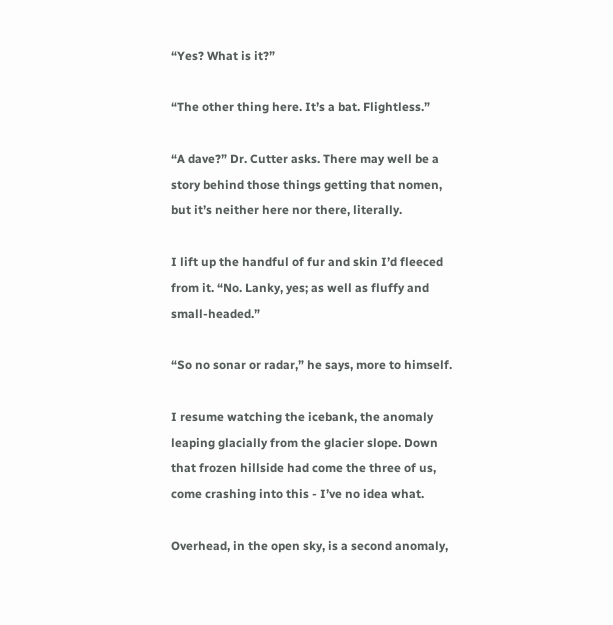“Yes? What is it?”

“The other thing here. It’s a bat. Flightless.”

“A dave?” Dr. Cutter asks. There may well be a story behind those things getting that nomen, but it’s neither here nor there, literally.

I lift up the handful of fur and skin I’d fleeced from it. “No. Lanky, yes; as well as fluffy and small-headed.”

“So no sonar or radar,” he says, more to himself.

I resume watching the icebank, the anomaly leaping glacially from the glacier slope. Down that frozen hillside had come the three of us, come crashing into this - I’ve no idea what.

Overhead, in the open sky, is a second anomaly,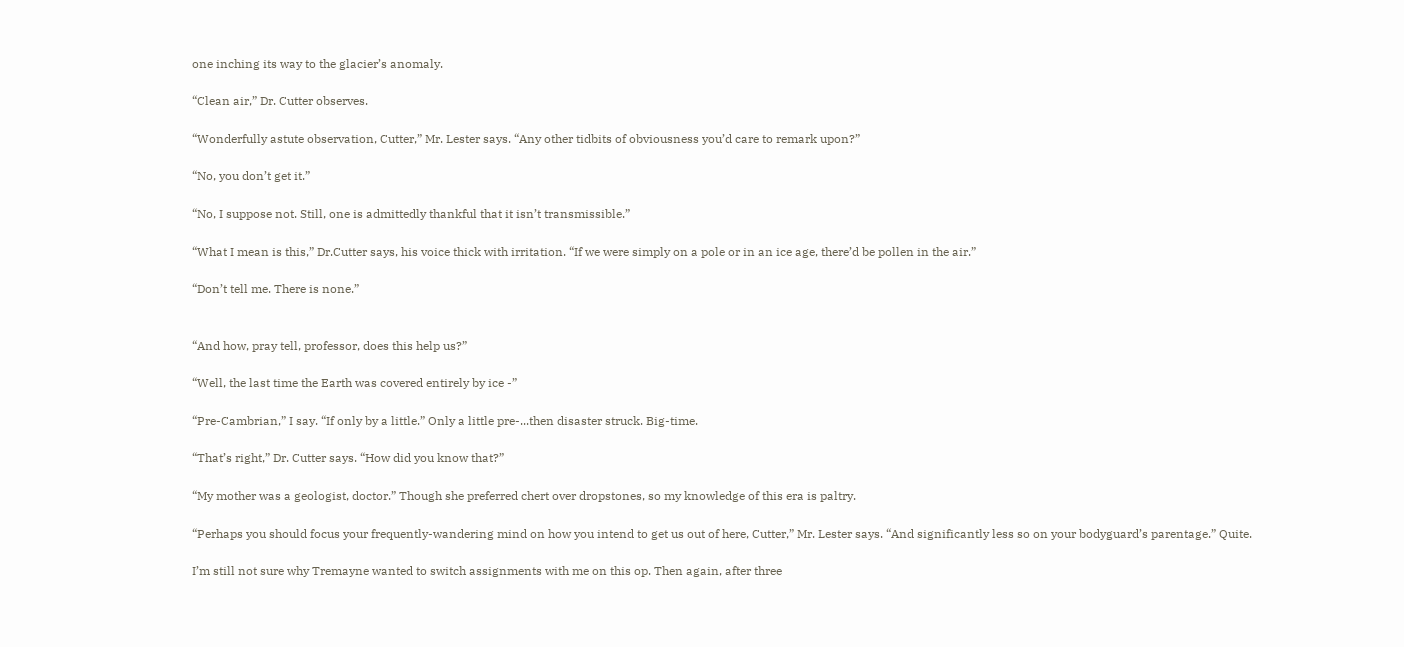one inching its way to the glacier’s anomaly.

“Clean air,” Dr. Cutter observes.

“Wonderfully astute observation, Cutter,” Mr. Lester says. “Any other tidbits of obviousness you’d care to remark upon?”

“No, you don’t get it.”

“No, I suppose not. Still, one is admittedly thankful that it isn’t transmissible.”

“What I mean is this,” Dr.Cutter says, his voice thick with irritation. “If we were simply on a pole or in an ice age, there’d be pollen in the air.”

“Don’t tell me. There is none.”


“And how, pray tell, professor, does this help us?”

“Well, the last time the Earth was covered entirely by ice -”

“Pre-Cambrian,” I say. “If only by a little.” Only a little pre-...then disaster struck. Big-time.

“That’s right,” Dr. Cutter says. “How did you know that?”

“My mother was a geologist, doctor.” Though she preferred chert over dropstones, so my knowledge of this era is paltry.

“Perhaps you should focus your frequently-wandering mind on how you intend to get us out of here, Cutter,” Mr. Lester says. “And significantly less so on your bodyguard’s parentage.” Quite.

I’m still not sure why Tremayne wanted to switch assignments with me on this op. Then again, after three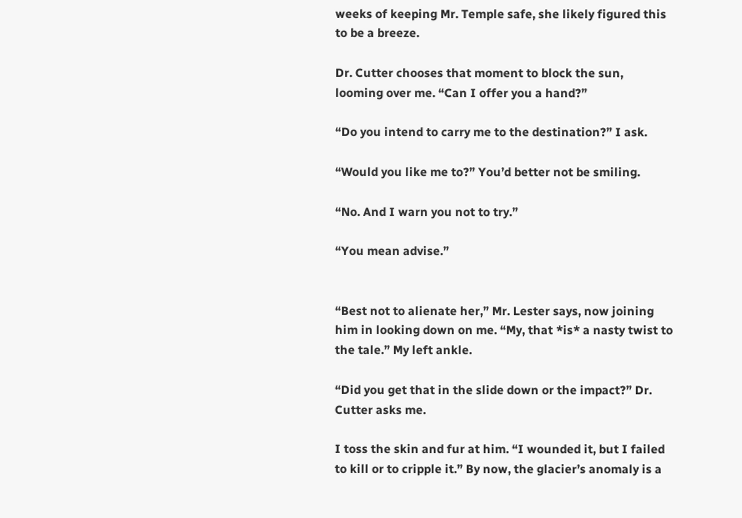weeks of keeping Mr. Temple safe, she likely figured this to be a breeze.

Dr. Cutter chooses that moment to block the sun, looming over me. “Can I offer you a hand?”

“Do you intend to carry me to the destination?” I ask.

“Would you like me to?” You’d better not be smiling.

“No. And I warn you not to try.”

“You mean advise.”


“Best not to alienate her,” Mr. Lester says, now joining him in looking down on me. “My, that *is* a nasty twist to the tale.” My left ankle.

“Did you get that in the slide down or the impact?” Dr. Cutter asks me.

I toss the skin and fur at him. “I wounded it, but I failed to kill or to cripple it.” By now, the glacier’s anomaly is a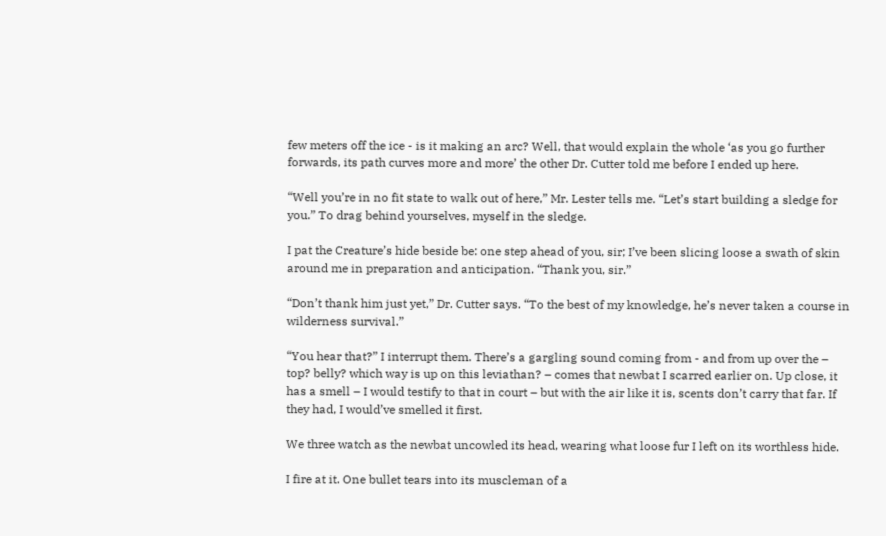few meters off the ice - is it making an arc? Well, that would explain the whole ‘as you go further forwards, its path curves more and more’ the other Dr. Cutter told me before I ended up here.

“Well you’re in no fit state to walk out of here,” Mr. Lester tells me. “Let’s start building a sledge for you.” To drag behind yourselves, myself in the sledge.

I pat the Creature’s hide beside be: one step ahead of you, sir; I’ve been slicing loose a swath of skin around me in preparation and anticipation. “Thank you, sir.”

“Don’t thank him just yet,” Dr. Cutter says. “To the best of my knowledge, he’s never taken a course in wilderness survival.”

“You hear that?” I interrupt them. There’s a gargling sound coming from - and from up over the – top? belly? which way is up on this leviathan? – comes that newbat I scarred earlier on. Up close, it has a smell – I would testify to that in court – but with the air like it is, scents don’t carry that far. If they had, I would’ve smelled it first.

We three watch as the newbat uncowled its head, wearing what loose fur I left on its worthless hide.

I fire at it. One bullet tears into its muscleman of a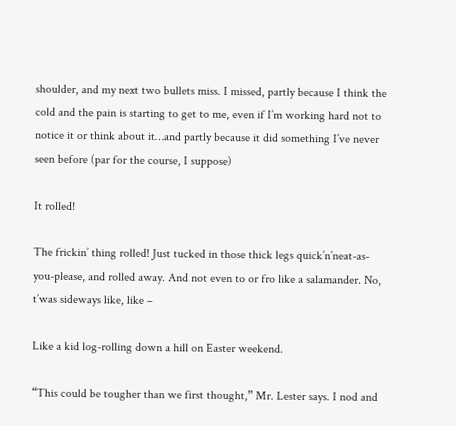shoulder, and my next two bullets miss. I missed, partly because I think the cold and the pain is starting to get to me, even if I’m working hard not to notice it or think about it…and partly because it did something I’ve never seen before (par for the course, I suppose)

It rolled!

The frickin’ thing rolled! Just tucked in those thick legs quick’n’neat-as-you-please, and rolled away. And not even to or fro like a salamander. No, t’was sideways like, like –

Like a kid log-rolling down a hill on Easter weekend.

“This could be tougher than we first thought,” Mr. Lester says. I nod and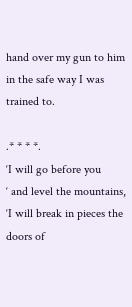hand over my gun to him in the safe way I was trained to.

.* * * *.
‘I will go before you
‘ and level the mountains,
‘I will break in pieces the doors of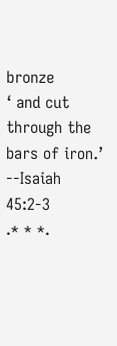bronze
‘ and cut through the bars of iron.’
--Isaiah 45:2-3
.* * *.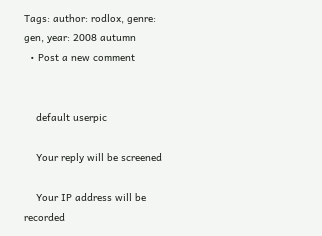Tags: author: rodlox, genre: gen, year: 2008 autumn
  • Post a new comment


    default userpic

    Your reply will be screened

    Your IP address will be recorded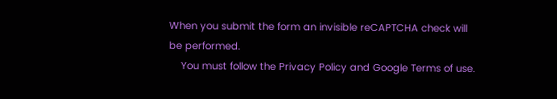When you submit the form an invisible reCAPTCHA check will be performed.
    You must follow the Privacy Policy and Google Terms of use.